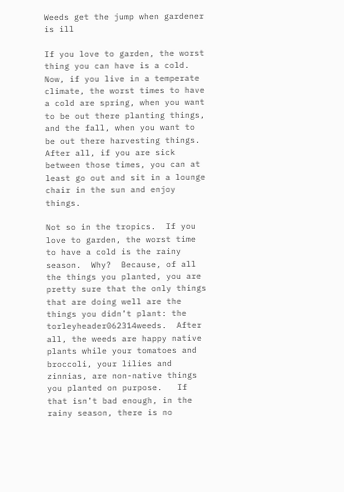Weeds get the jump when gardener is ill

If you love to garden, the worst thing you can have is a cold.  Now, if you live in a temperate climate, the worst times to have a cold are spring, when you want to be out there planting things, and the fall, when you want to be out there harvesting things.  After all, if you are sick between those times, you can at least go out and sit in a lounge chair in the sun and enjoy things.

Not so in the tropics.  If you love to garden, the worst time to have a cold is the rainy season.  Why?  Because, of all the things you planted, you are pretty sure that the only things that are doing well are the things you didn’t plant: the  torleyheader062314weeds.  After all, the weeds are happy native plants while your tomatoes and broccoli, your lilies and zinnias, are non-native things you planted on purpose.   If that isn’t bad enough, in the rainy season, there is no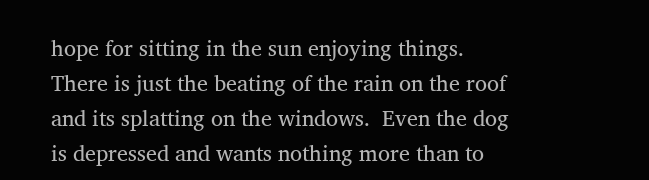hope for sitting in the sun enjoying things. There is just the beating of the rain on the roof and its splatting on the windows.  Even the dog is depressed and wants nothing more than to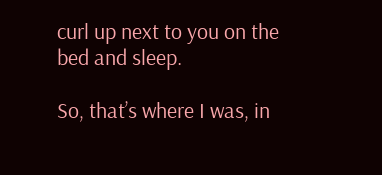curl up next to you on the bed and sleep.

So, that’s where I was, in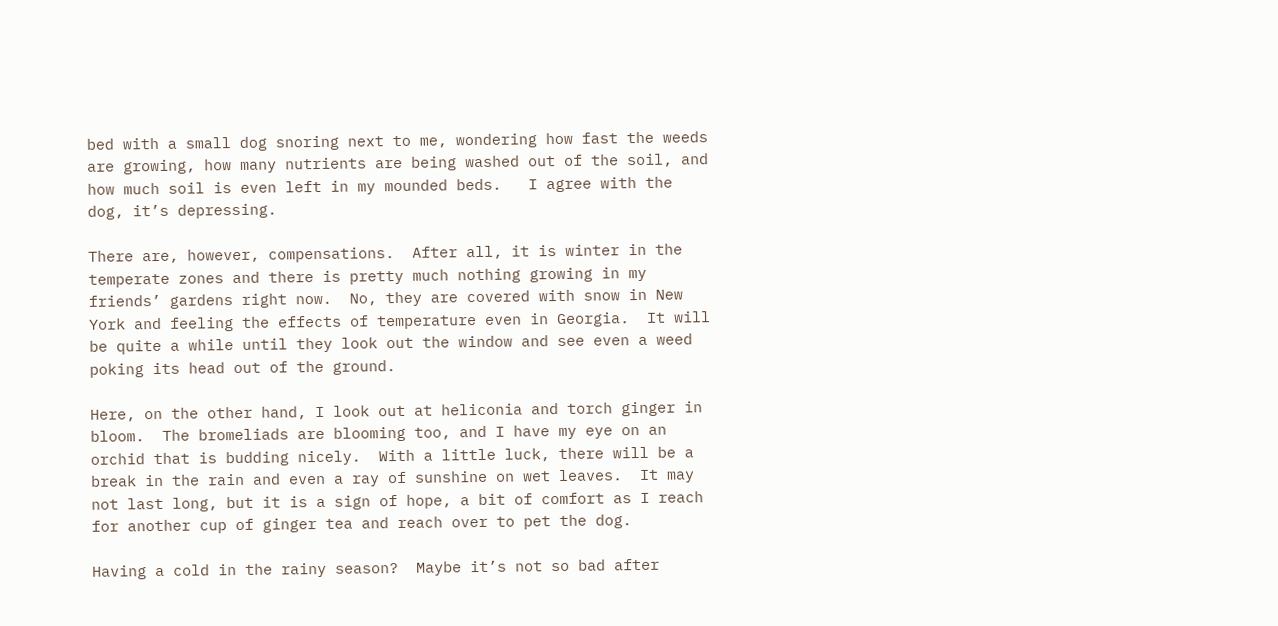bed with a small dog snoring next to me, wondering how fast the weeds are growing, how many nutrients are being washed out of the soil, and how much soil is even left in my mounded beds.   I agree with the dog, it’s depressing.

There are, however, compensations.  After all, it is winter in the temperate zones and there is pretty much nothing growing in my friends’ gardens right now.  No, they are covered with snow in New York and feeling the effects of temperature even in Georgia.  It will be quite a while until they look out the window and see even a weed poking its head out of the ground.

Here, on the other hand, I look out at heliconia and torch ginger in bloom.  The bromeliads are blooming too, and I have my eye on an orchid that is budding nicely.  With a little luck, there will be a break in the rain and even a ray of sunshine on wet leaves.  It may not last long, but it is a sign of hope, a bit of comfort as I reach for another cup of ginger tea and reach over to pet the dog.

Having a cold in the rainy season?  Maybe it’s not so bad after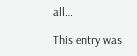all…

This entry was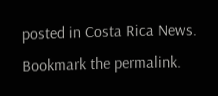posted in Costa Rica News. Bookmark the permalink.